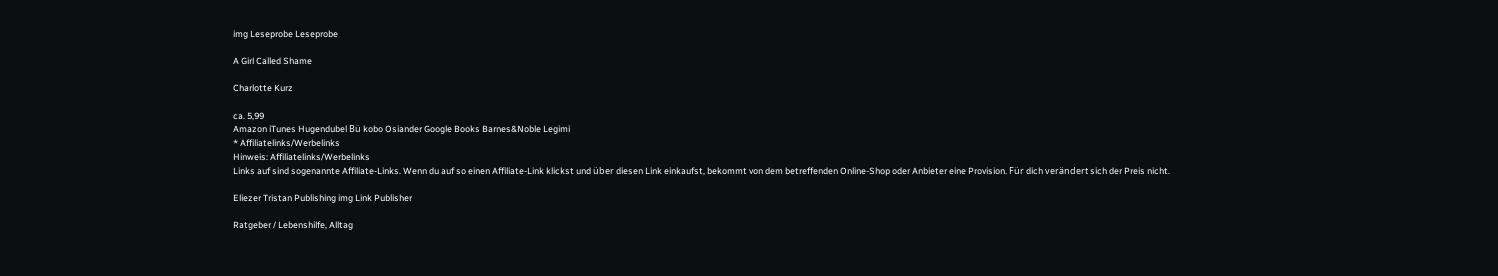img Leseprobe Leseprobe

A Girl Called Shame

Charlotte Kurz

ca. 5,99
Amazon iTunes Hugendubel Bü kobo Osiander Google Books Barnes&Noble Legimi
* Affiliatelinks/Werbelinks
Hinweis: Affiliatelinks/Werbelinks
Links auf sind sogenannte Affiliate-Links. Wenn du auf so einen Affiliate-Link klickst und über diesen Link einkaufst, bekommt von dem betreffenden Online-Shop oder Anbieter eine Provision. Für dich verändert sich der Preis nicht.

Eliezer Tristan Publishing img Link Publisher

Ratgeber / Lebenshilfe, Alltag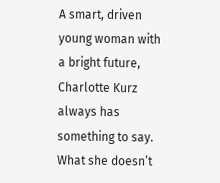A smart, driven young woman with a bright future, Charlotte Kurz always has something to say. What she doesn’t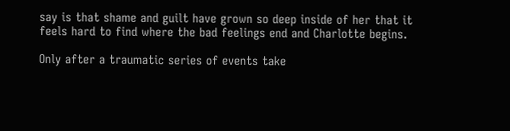say is that shame and guilt have grown so deep inside of her that it feels hard to find where the bad feelings end and Charlotte begins.

Only after a traumatic series of events take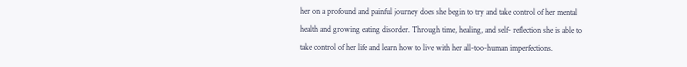her on a profound and painful journey does she begin to try and take control of her mental health and growing eating disorder. Through time, healing, and self- reflection she is able to take control of her life and learn how to live with her all-too-human imperfections.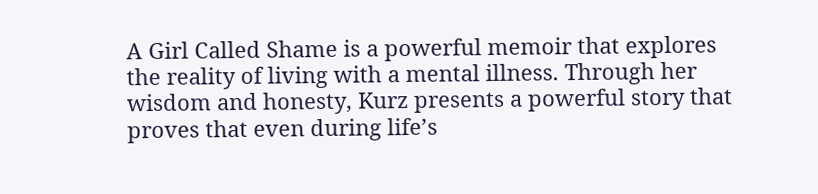A Girl Called Shame is a powerful memoir that explores the reality of living with a mental illness. Through her wisdom and honesty, Kurz presents a powerful story that proves that even during life’s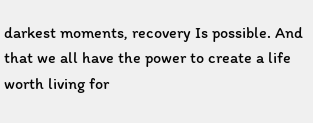darkest moments, recovery Is possible. And that we all have the power to create a life worth living for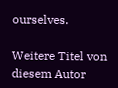ourselves.

Weitere Titel von diesem Autor